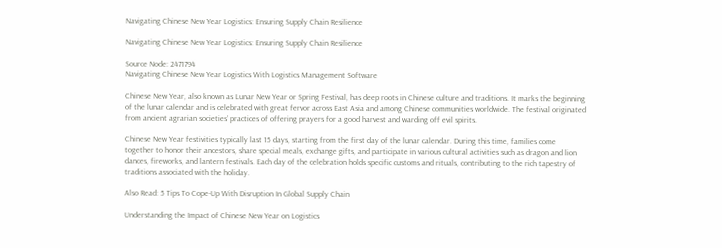Navigating Chinese New Year Logistics: Ensuring Supply Chain Resilience

Navigating Chinese New Year Logistics: Ensuring Supply Chain Resilience

Source Node: 2471794
Navigating Chinese New Year Logistics With Logistics Management Software

Chinese New Year, also known as Lunar New Year or Spring Festival, has deep roots in Chinese culture and traditions. It marks the beginning of the lunar calendar and is celebrated with great fervor across East Asia and among Chinese communities worldwide. The festival originated from ancient agrarian societies’ practices of offering prayers for a good harvest and warding off evil spirits.

Chinese New Year festivities typically last 15 days, starting from the first day of the lunar calendar. During this time, families come together to honor their ancestors, share special meals, exchange gifts, and participate in various cultural activities such as dragon and lion dances, fireworks, and lantern festivals. Each day of the celebration holds specific customs and rituals, contributing to the rich tapestry of traditions associated with the holiday.

Also Read: 5 Tips To Cope-Up With Disruption In Global Supply Chain

Understanding the Impact of Chinese New Year on Logistics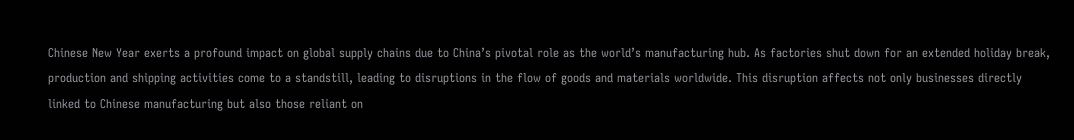Chinese New Year exerts a profound impact on global supply chains due to China’s pivotal role as the world’s manufacturing hub. As factories shut down for an extended holiday break, production and shipping activities come to a standstill, leading to disruptions in the flow of goods and materials worldwide. This disruption affects not only businesses directly linked to Chinese manufacturing but also those reliant on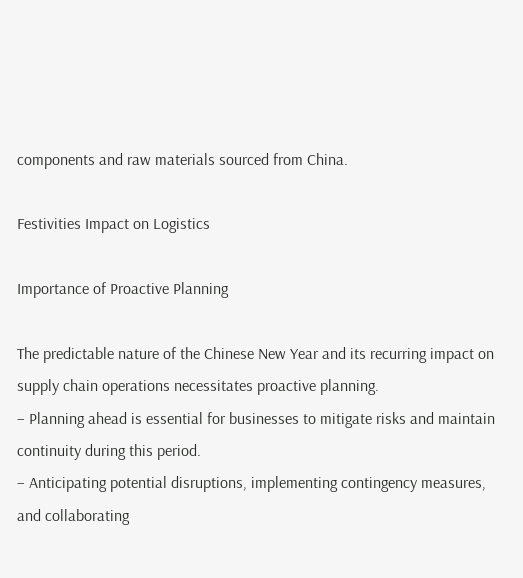components and raw materials sourced from China.

Festivities Impact on Logistics

Importance of Proactive Planning

The predictable nature of the Chinese New Year and its recurring impact on supply chain operations necessitates proactive planning.
– Planning ahead is essential for businesses to mitigate risks and maintain continuity during this period.
– Anticipating potential disruptions, implementing contingency measures, and collaborating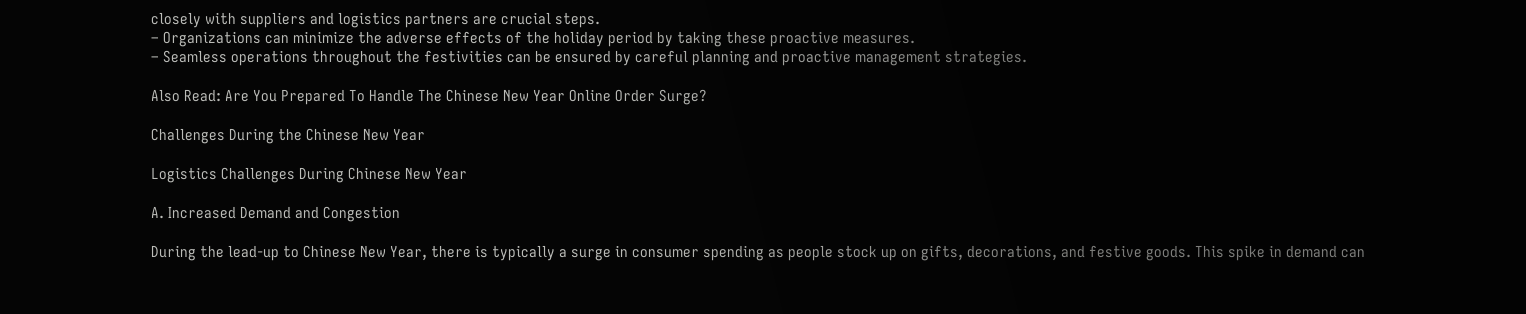closely with suppliers and logistics partners are crucial steps.
– Organizations can minimize the adverse effects of the holiday period by taking these proactive measures.
– Seamless operations throughout the festivities can be ensured by careful planning and proactive management strategies.

Also Read: Are You Prepared To Handle The Chinese New Year Online Order Surge?

Challenges During the Chinese New Year

Logistics Challenges During Chinese New Year

A. Increased Demand and Congestion

During the lead-up to Chinese New Year, there is typically a surge in consumer spending as people stock up on gifts, decorations, and festive goods. This spike in demand can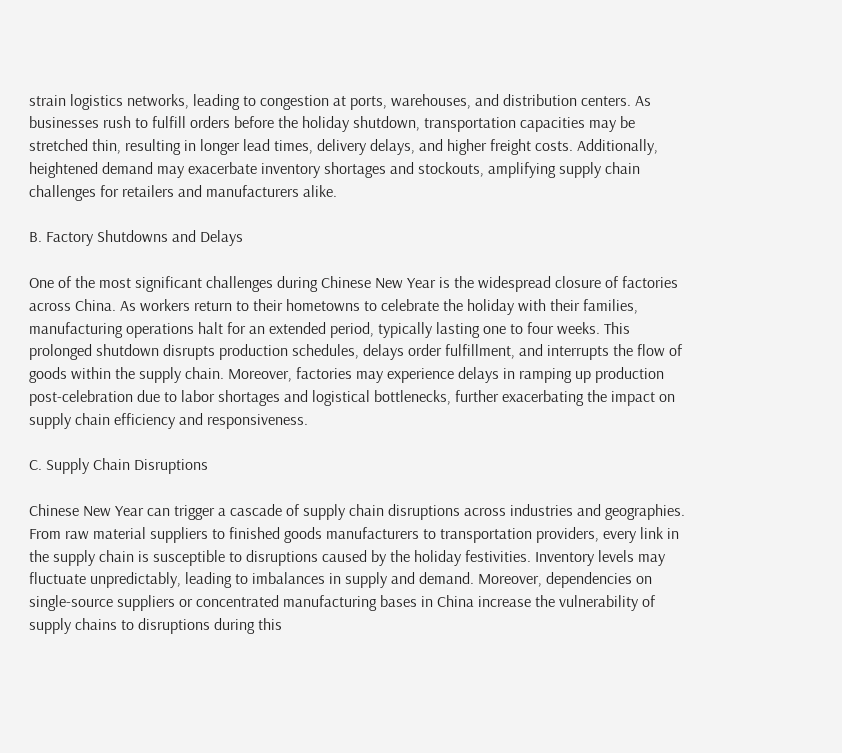strain logistics networks, leading to congestion at ports, warehouses, and distribution centers. As businesses rush to fulfill orders before the holiday shutdown, transportation capacities may be stretched thin, resulting in longer lead times, delivery delays, and higher freight costs. Additionally, heightened demand may exacerbate inventory shortages and stockouts, amplifying supply chain challenges for retailers and manufacturers alike.

B. Factory Shutdowns and Delays

One of the most significant challenges during Chinese New Year is the widespread closure of factories across China. As workers return to their hometowns to celebrate the holiday with their families, manufacturing operations halt for an extended period, typically lasting one to four weeks. This prolonged shutdown disrupts production schedules, delays order fulfillment, and interrupts the flow of goods within the supply chain. Moreover, factories may experience delays in ramping up production post-celebration due to labor shortages and logistical bottlenecks, further exacerbating the impact on supply chain efficiency and responsiveness.

C. Supply Chain Disruptions

Chinese New Year can trigger a cascade of supply chain disruptions across industries and geographies. From raw material suppliers to finished goods manufacturers to transportation providers, every link in the supply chain is susceptible to disruptions caused by the holiday festivities. Inventory levels may fluctuate unpredictably, leading to imbalances in supply and demand. Moreover, dependencies on single-source suppliers or concentrated manufacturing bases in China increase the vulnerability of supply chains to disruptions during this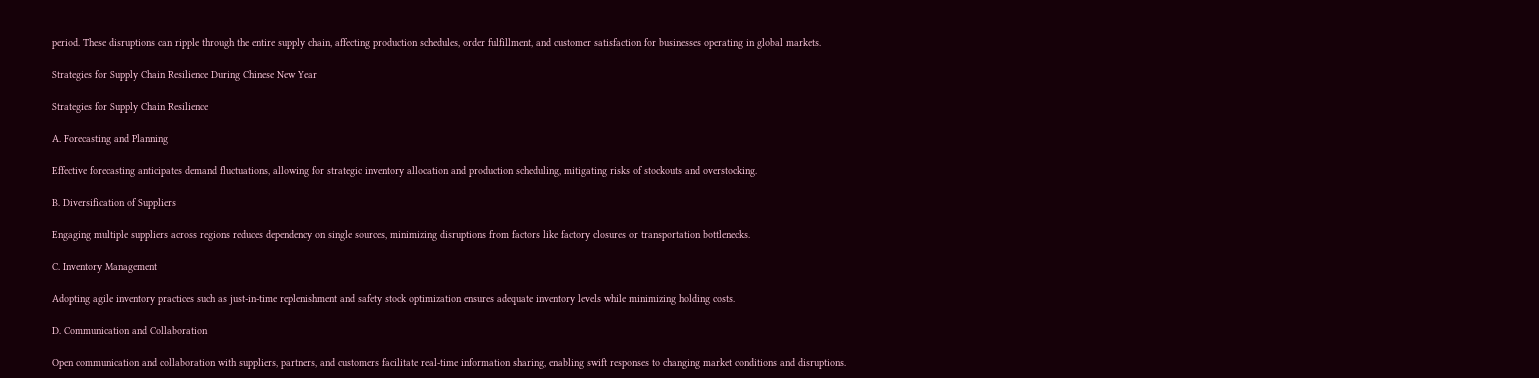period. These disruptions can ripple through the entire supply chain, affecting production schedules, order fulfillment, and customer satisfaction for businesses operating in global markets.

Strategies for Supply Chain Resilience During Chinese New Year

Strategies for Supply Chain Resilience

A. Forecasting and Planning

Effective forecasting anticipates demand fluctuations, allowing for strategic inventory allocation and production scheduling, mitigating risks of stockouts and overstocking.

B. Diversification of Suppliers

Engaging multiple suppliers across regions reduces dependency on single sources, minimizing disruptions from factors like factory closures or transportation bottlenecks.

C. Inventory Management

Adopting agile inventory practices such as just-in-time replenishment and safety stock optimization ensures adequate inventory levels while minimizing holding costs.

D. Communication and Collaboration

Open communication and collaboration with suppliers, partners, and customers facilitate real-time information sharing, enabling swift responses to changing market conditions and disruptions.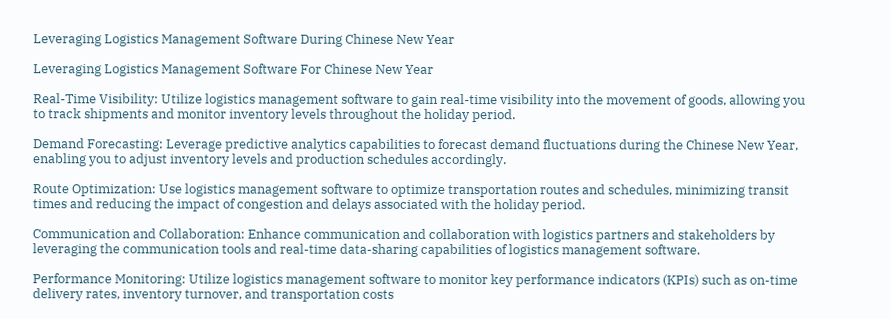Leveraging Logistics Management Software During Chinese New Year

Leveraging Logistics Management Software For Chinese New Year

Real-Time Visibility: Utilize logistics management software to gain real-time visibility into the movement of goods, allowing you to track shipments and monitor inventory levels throughout the holiday period.

Demand Forecasting: Leverage predictive analytics capabilities to forecast demand fluctuations during the Chinese New Year, enabling you to adjust inventory levels and production schedules accordingly.

Route Optimization: Use logistics management software to optimize transportation routes and schedules, minimizing transit times and reducing the impact of congestion and delays associated with the holiday period.

Communication and Collaboration: Enhance communication and collaboration with logistics partners and stakeholders by leveraging the communication tools and real-time data-sharing capabilities of logistics management software.

Performance Monitoring: Utilize logistics management software to monitor key performance indicators (KPIs) such as on-time delivery rates, inventory turnover, and transportation costs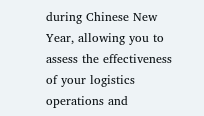during Chinese New Year, allowing you to assess the effectiveness of your logistics operations and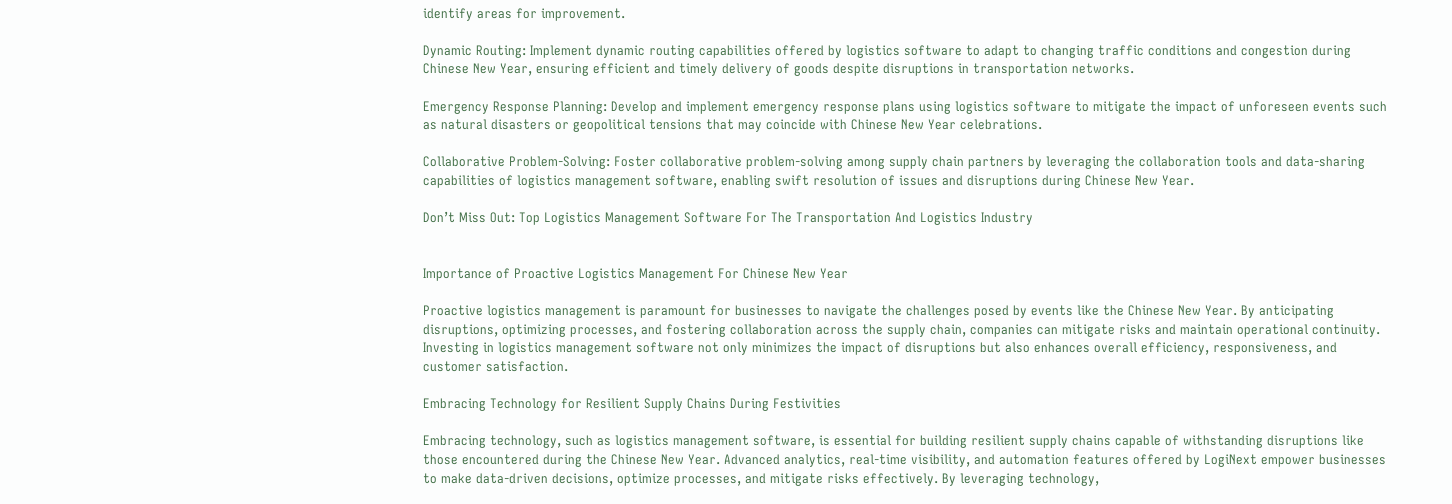identify areas for improvement.

Dynamic Routing: Implement dynamic routing capabilities offered by logistics software to adapt to changing traffic conditions and congestion during Chinese New Year, ensuring efficient and timely delivery of goods despite disruptions in transportation networks.

Emergency Response Planning: Develop and implement emergency response plans using logistics software to mitigate the impact of unforeseen events such as natural disasters or geopolitical tensions that may coincide with Chinese New Year celebrations.

Collaborative Problem-Solving: Foster collaborative problem-solving among supply chain partners by leveraging the collaboration tools and data-sharing capabilities of logistics management software, enabling swift resolution of issues and disruptions during Chinese New Year.

Don’t Miss Out: Top Logistics Management Software For The Transportation And Logistics Industry


Importance of Proactive Logistics Management For Chinese New Year

Proactive logistics management is paramount for businesses to navigate the challenges posed by events like the Chinese New Year. By anticipating disruptions, optimizing processes, and fostering collaboration across the supply chain, companies can mitigate risks and maintain operational continuity. Investing in logistics management software not only minimizes the impact of disruptions but also enhances overall efficiency, responsiveness, and customer satisfaction.

Embracing Technology for Resilient Supply Chains During Festivities

Embracing technology, such as logistics management software, is essential for building resilient supply chains capable of withstanding disruptions like those encountered during the Chinese New Year. Advanced analytics, real-time visibility, and automation features offered by LogiNext empower businesses to make data-driven decisions, optimize processes, and mitigate risks effectively. By leveraging technology,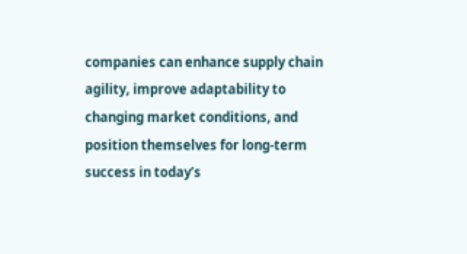companies can enhance supply chain agility, improve adaptability to changing market conditions, and position themselves for long-term success in today’s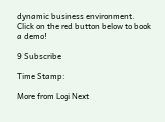dynamic business environment. Click on the red button below to book a demo!

9 Subscribe

Time Stamp:

More from Logi Next